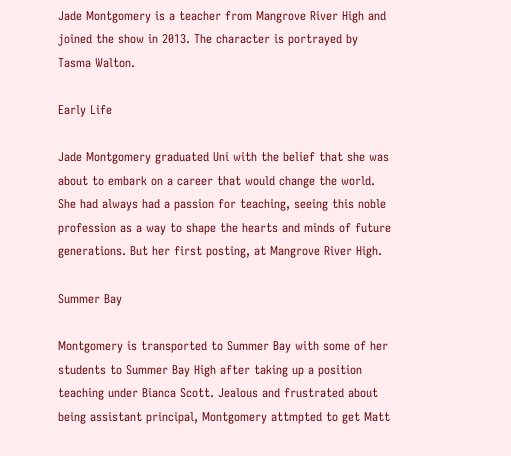Jade Montgomery is a teacher from Mangrove River High and joined the show in 2013. The character is portrayed by Tasma Walton.

Early Life

Jade Montgomery graduated Uni with the belief that she was about to embark on a career that would change the world. She had always had a passion for teaching, seeing this noble profession as a way to shape the hearts and minds of future generations. But her first posting, at Mangrove River High.

Summer Bay

Montgomery is transported to Summer Bay with some of her students to Summer Bay High after taking up a position teaching under Bianca Scott. Jealous and frustrated about being assistant principal, Montgomery attmpted to get Matt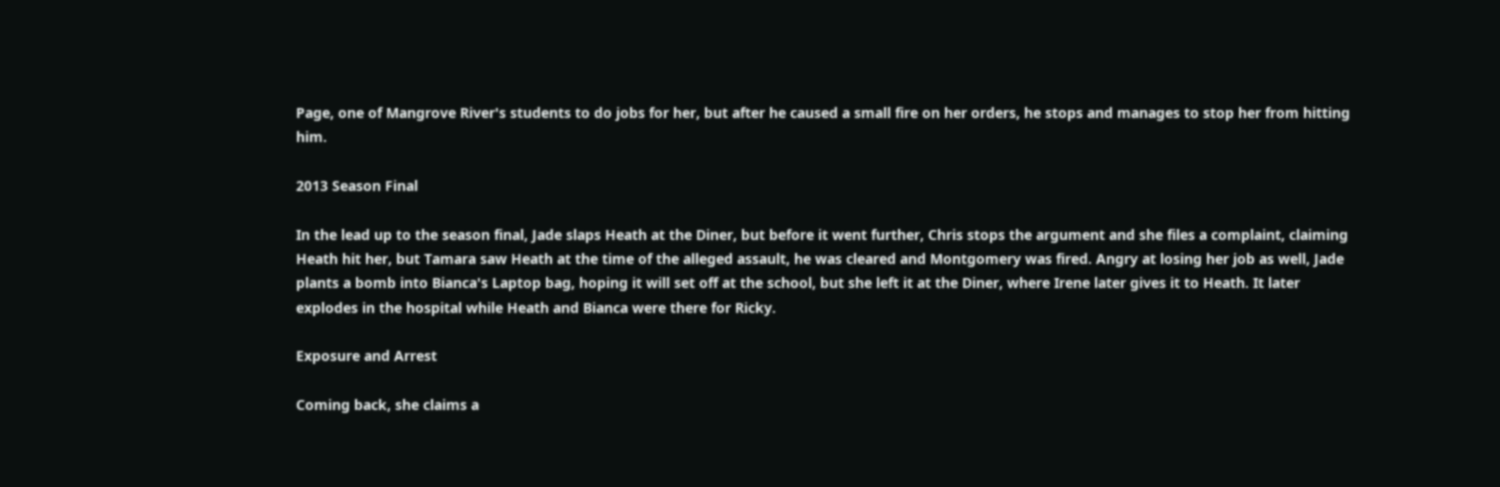Page, one of Mangrove River's students to do jobs for her, but after he caused a small fire on her orders, he stops and manages to stop her from hitting him.

2013 Season Final

In the lead up to the season final, Jade slaps Heath at the Diner, but before it went further, Chris stops the argument and she files a complaint, claiming Heath hit her, but Tamara saw Heath at the time of the alleged assault, he was cleared and Montgomery was fired. Angry at losing her job as well, Jade plants a bomb into Bianca's Laptop bag, hoping it will set off at the school, but she left it at the Diner, where Irene later gives it to Heath. It later explodes in the hospital while Heath and Bianca were there for Ricky.

Exposure and Arrest

Coming back, she claims a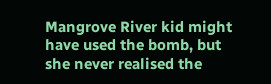Mangrove River kid might have used the bomb, but she never realised the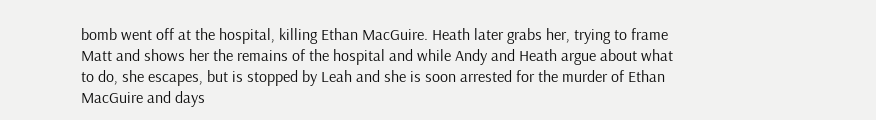bomb went off at the hospital, killing Ethan MacGuire. Heath later grabs her, trying to frame Matt and shows her the remains of the hospital and while Andy and Heath argue about what to do, she escapes, but is stopped by Leah and she is soon arrested for the murder of Ethan MacGuire and days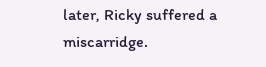later, Ricky suffered a miscarridge.